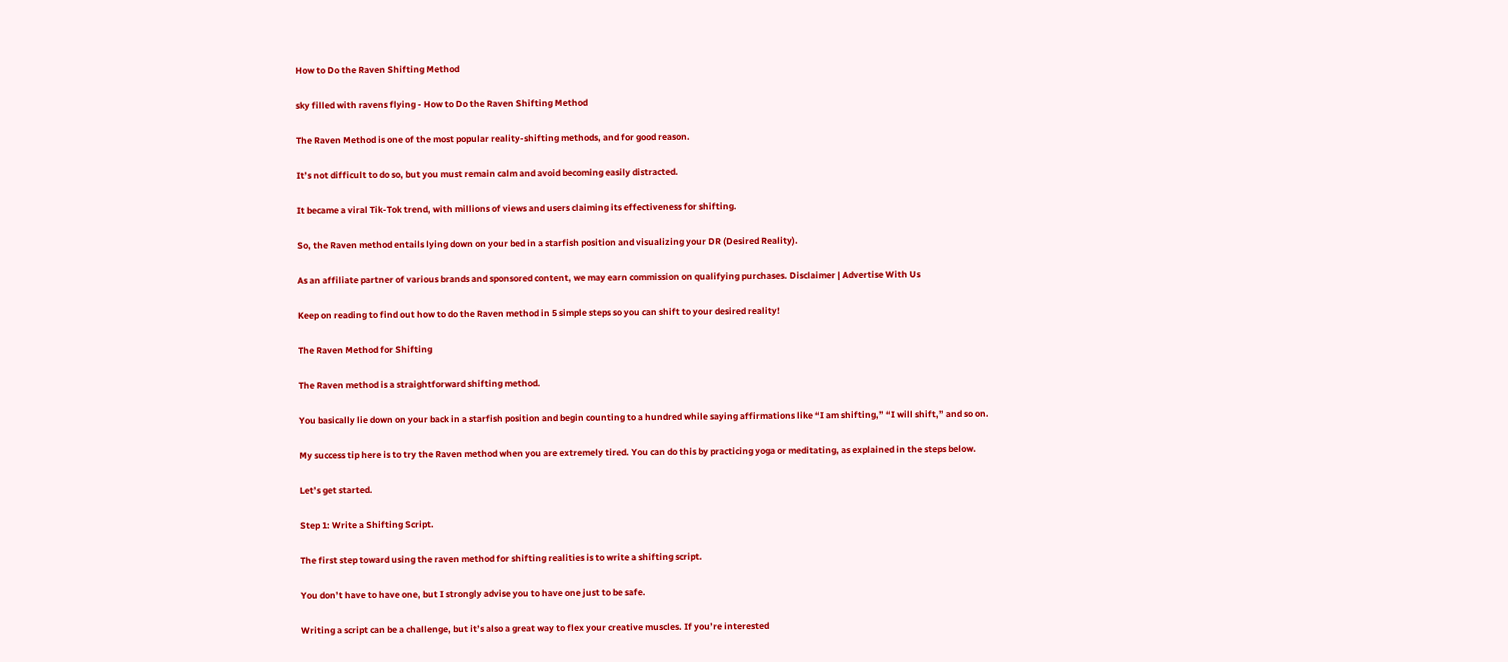How to Do the Raven Shifting Method

sky filled with ravens flying - How to Do the Raven Shifting Method

The Raven Method is one of the most popular reality-shifting methods, and for good reason.

It’s not difficult to do so, but you must remain calm and avoid becoming easily distracted.

It became a viral Tik-Tok trend, with millions of views and users claiming its effectiveness for shifting.

So, the Raven method entails lying down on your bed in a starfish position and visualizing your DR (Desired Reality).

As an affiliate partner of various brands and sponsored content, we may earn commission on qualifying purchases. Disclaimer | Advertise With Us

Keep on reading to find out how to do the Raven method in 5 simple steps so you can shift to your desired reality!

The Raven Method for Shifting

The Raven method is a straightforward shifting method.

You basically lie down on your back in a starfish position and begin counting to a hundred while saying affirmations like “I am shifting,” “I will shift,” and so on.

My success tip here is to try the Raven method when you are extremely tired. You can do this by practicing yoga or meditating, as explained in the steps below.

Let’s get started.

Step 1: Write a Shifting Script.

The first step toward using the raven method for shifting realities is to write a shifting script.

You don’t have to have one, but I strongly advise you to have one just to be safe.

Writing a script can be a challenge, but it’s also a great way to flex your creative muscles. If you’re interested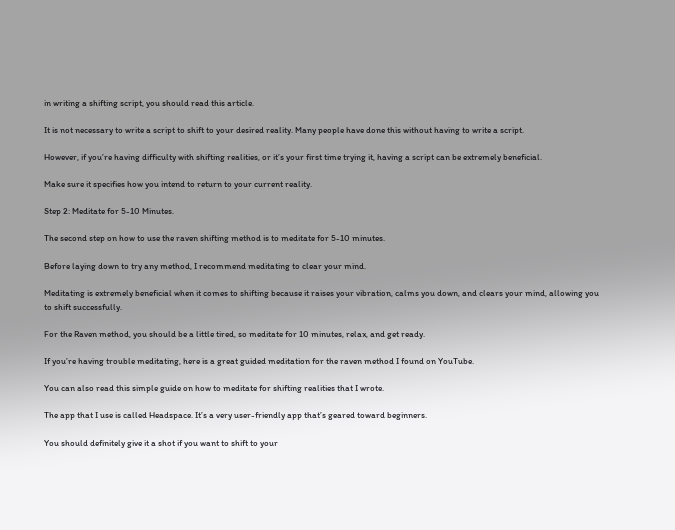in writing a shifting script, you should read this article.

It is not necessary to write a script to shift to your desired reality. Many people have done this without having to write a script.

However, if you’re having difficulty with shifting realities, or it’s your first time trying it, having a script can be extremely beneficial.

Make sure it specifies how you intend to return to your current reality.

Step 2: Meditate for 5-10 Minutes.

The second step on how to use the raven shifting method is to meditate for 5-10 minutes.

Before laying down to try any method, I recommend meditating to clear your mind.

Meditating is extremely beneficial when it comes to shifting because it raises your vibration, calms you down, and clears your mind, allowing you to shift successfully.

For the Raven method, you should be a little tired, so meditate for 10 minutes, relax, and get ready.

If you’re having trouble meditating, here is a great guided meditation for the raven method I found on YouTube.

You can also read this simple guide on how to meditate for shifting realities that I wrote.

The app that I use is called Headspace. It’s a very user-friendly app that’s geared toward beginners.

You should definitely give it a shot if you want to shift to your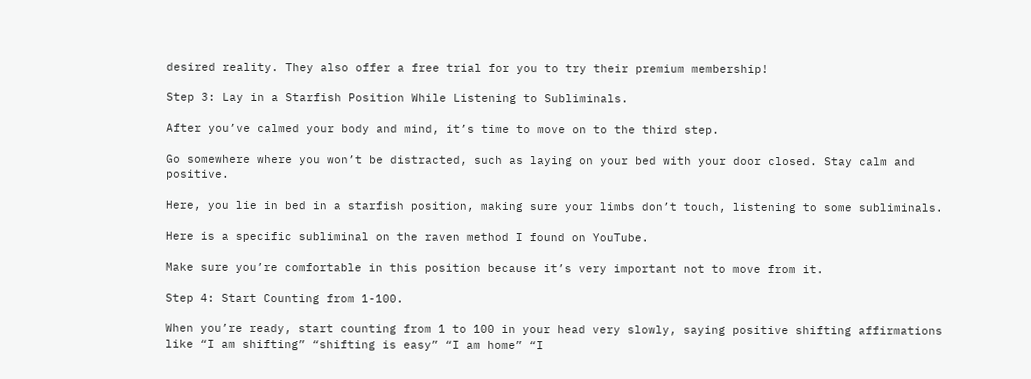desired reality. They also offer a free trial for you to try their premium membership!

Step 3: Lay in a Starfish Position While Listening to Subliminals.

After you’ve calmed your body and mind, it’s time to move on to the third step.

Go somewhere where you won’t be distracted, such as laying on your bed with your door closed. Stay calm and positive.

Here, you lie in bed in a starfish position, making sure your limbs don’t touch, listening to some subliminals.

Here is a specific subliminal on the raven method I found on YouTube.

Make sure you’re comfortable in this position because it’s very important not to move from it.

Step 4: Start Counting from 1-100.

When you’re ready, start counting from 1 to 100 in your head very slowly, saying positive shifting affirmations like “I am shifting” “shifting is easy” “I am home” “I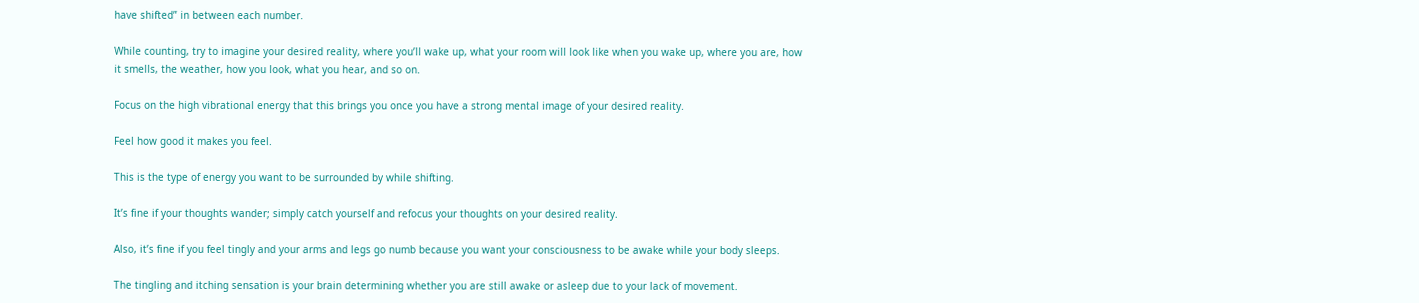have shifted” in between each number.

While counting, try to imagine your desired reality, where you’ll wake up, what your room will look like when you wake up, where you are, how it smells, the weather, how you look, what you hear, and so on.

Focus on the high vibrational energy that this brings you once you have a strong mental image of your desired reality.

Feel how good it makes you feel.

This is the type of energy you want to be surrounded by while shifting.

It’s fine if your thoughts wander; simply catch yourself and refocus your thoughts on your desired reality.

Also, it’s fine if you feel tingly and your arms and legs go numb because you want your consciousness to be awake while your body sleeps.

The tingling and itching sensation is your brain determining whether you are still awake or asleep due to your lack of movement.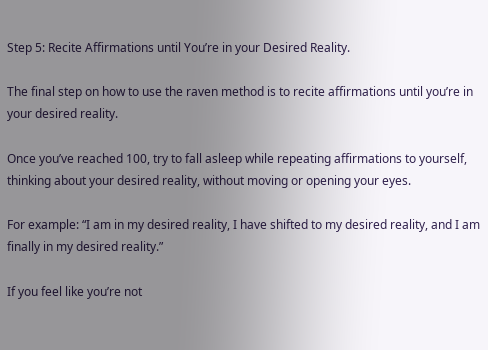Step 5: Recite Affirmations until You’re in your Desired Reality.

The final step on how to use the raven method is to recite affirmations until you’re in your desired reality.

Once you’ve reached 100, try to fall asleep while repeating affirmations to yourself, thinking about your desired reality, without moving or opening your eyes.

For example: “I am in my desired reality, I have shifted to my desired reality, and I am finally in my desired reality.”

If you feel like you’re not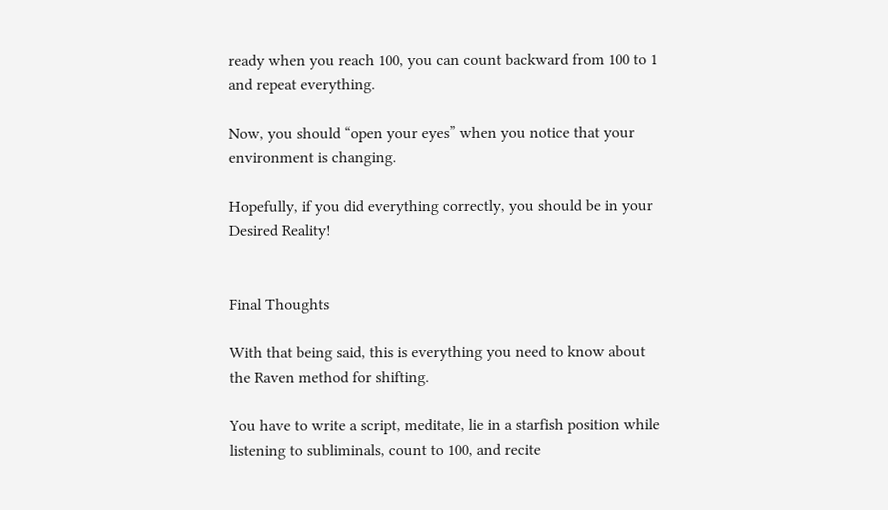ready when you reach 100, you can count backward from 100 to 1 and repeat everything.

Now, you should “open your eyes” when you notice that your environment is changing.

Hopefully, if you did everything correctly, you should be in your Desired Reality!


Final Thoughts

With that being said, this is everything you need to know about the Raven method for shifting.

You have to write a script, meditate, lie in a starfish position while listening to subliminals, count to 100, and recite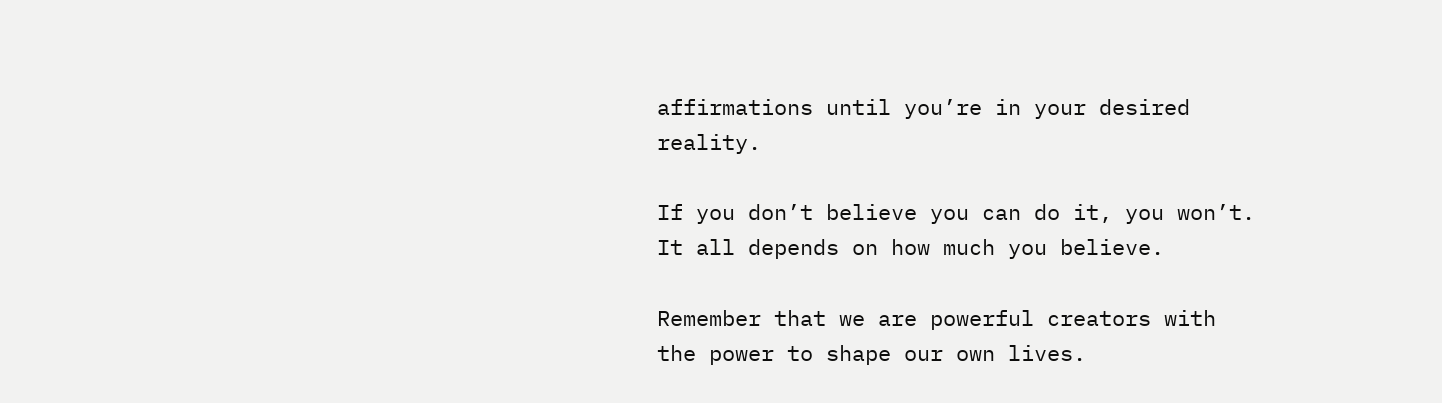affirmations until you’re in your desired reality.

If you don’t believe you can do it, you won’t. It all depends on how much you believe.

Remember that we are powerful creators with the power to shape our own lives.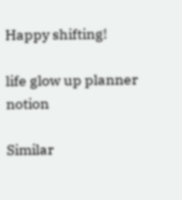Happy shifting!

life glow up planner notion

Similar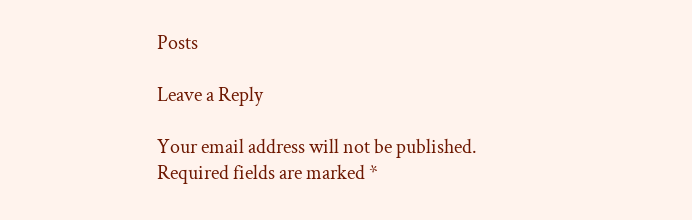Posts

Leave a Reply

Your email address will not be published. Required fields are marked *